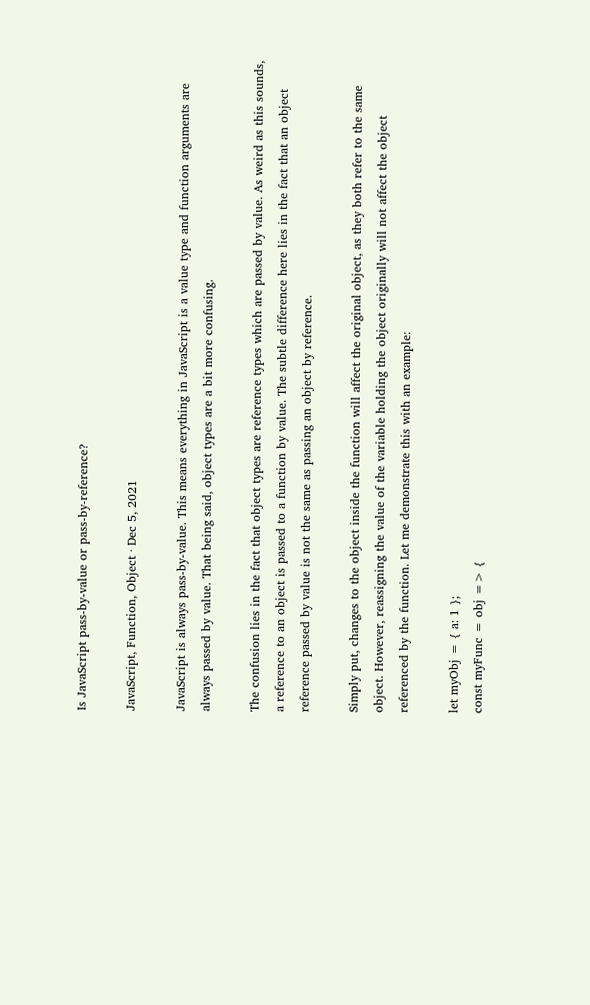Is JavaScript pass-by-value or pass-by-reference?

JavaScript, Function, Object · Dec 5, 2021

JavaScript is always pass-by-value. This means everything in JavaScript is a value type and function arguments are always passed by value. That being said, object types are a bit more confusing.

The confusion lies in the fact that object types are reference types which are passed by value. As weird as this sounds, a reference to an object is passed to a function by value. The subtle difference here lies in the fact that an object reference passed by value is not the same as passing an object by reference.

Simply put, changes to the object inside the function will affect the original object, as they both refer to the same object. However, reassigning the value of the variable holding the object originally will not affect the object referenced by the function. Let me demonstrate this with an example:

let myObj = { a: 1 };
const myFunc = obj => {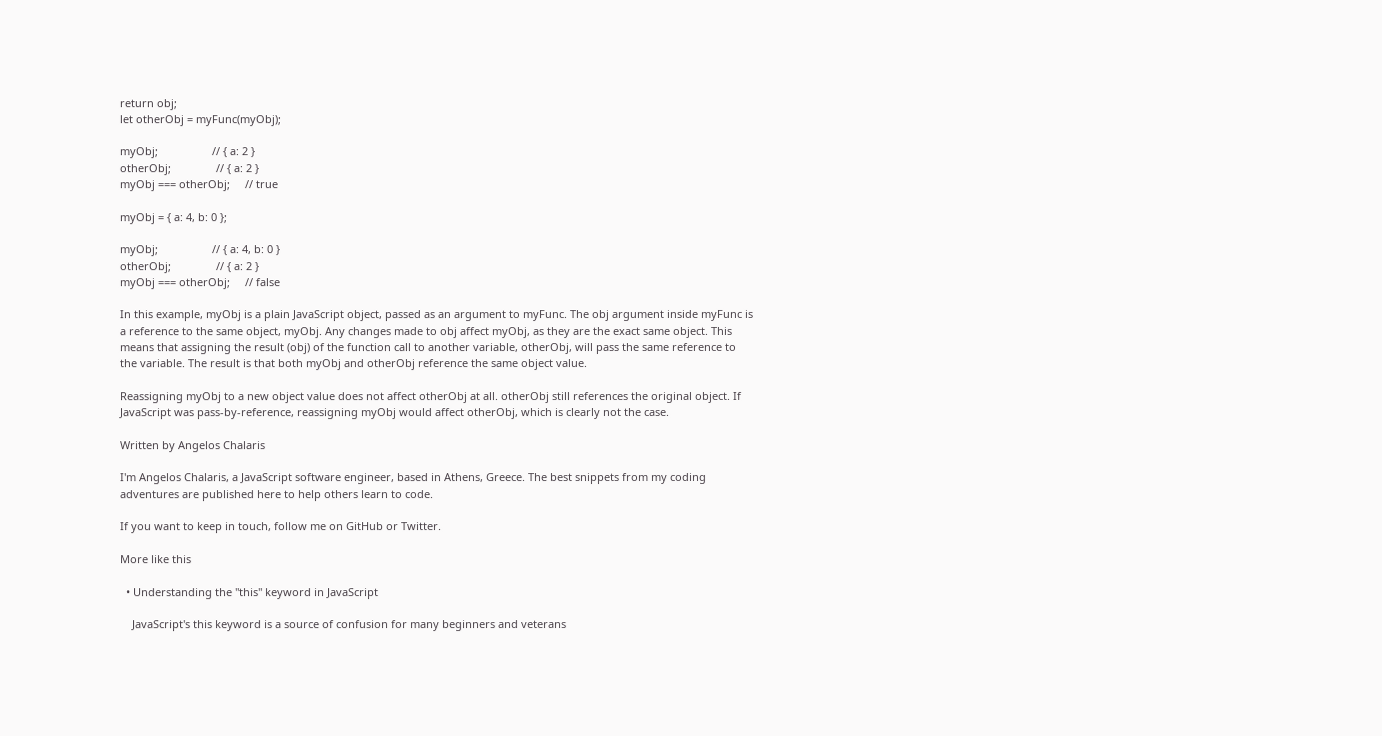return obj;
let otherObj = myFunc(myObj);

myObj;                  // { a: 2 }
otherObj;               // { a: 2 }
myObj === otherObj;     // true

myObj = { a: 4, b: 0 };

myObj;                  // { a: 4, b: 0 }
otherObj;               // { a: 2 }
myObj === otherObj;     // false

In this example, myObj is a plain JavaScript object, passed as an argument to myFunc. The obj argument inside myFunc is a reference to the same object, myObj. Any changes made to obj affect myObj, as they are the exact same object. This means that assigning the result (obj) of the function call to another variable, otherObj, will pass the same reference to the variable. The result is that both myObj and otherObj reference the same object value.

Reassigning myObj to a new object value does not affect otherObj at all. otherObj still references the original object. If JavaScript was pass-by-reference, reassigning myObj would affect otherObj, which is clearly not the case.

Written by Angelos Chalaris

I'm Angelos Chalaris, a JavaScript software engineer, based in Athens, Greece. The best snippets from my coding adventures are published here to help others learn to code.

If you want to keep in touch, follow me on GitHub or Twitter.

More like this

  • Understanding the "this" keyword in JavaScript

    JavaScript's this keyword is a source of confusion for many beginners and veterans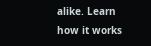alike. Learn how it works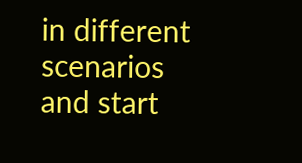in different scenarios and start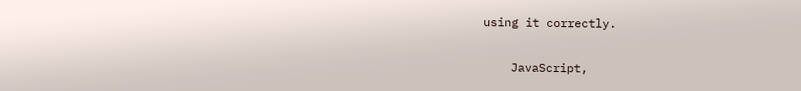using it correctly.

    JavaScript,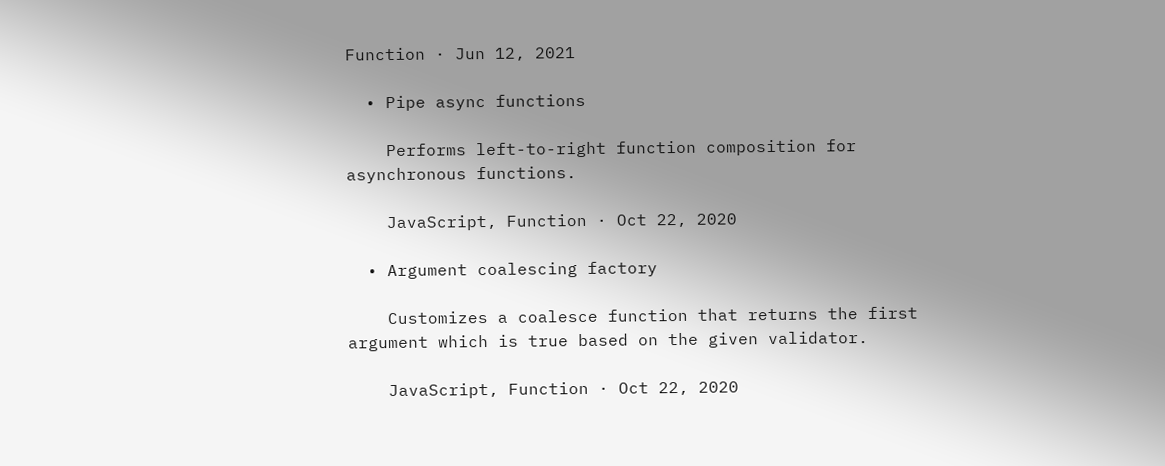Function · Jun 12, 2021

  • Pipe async functions

    Performs left-to-right function composition for asynchronous functions.

    JavaScript, Function · Oct 22, 2020

  • Argument coalescing factory

    Customizes a coalesce function that returns the first argument which is true based on the given validator.

    JavaScript, Function · Oct 22, 2020